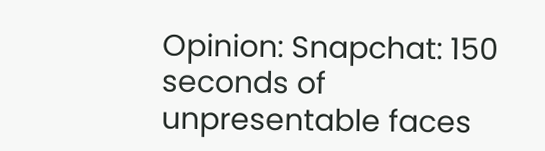Opinion: Snapchat: 150 seconds of unpresentable faces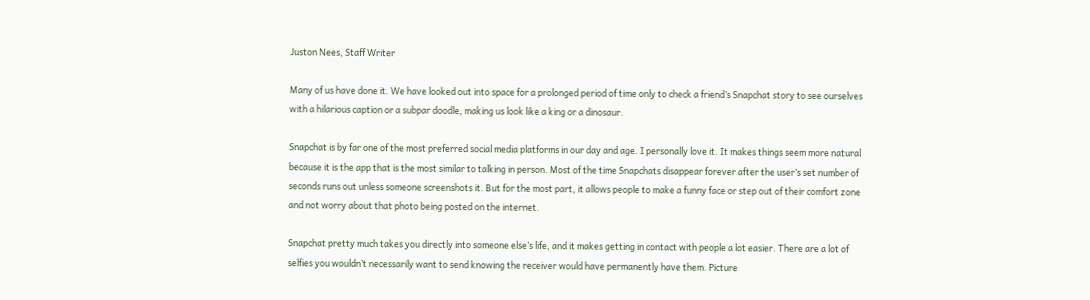Juston Nees, Staff Writer

Many of us have done it. We have looked out into space for a prolonged period of time only to check a friend’s Snapchat story to see ourselves with a hilarious caption or a subpar doodle, making us look like a king or a dinosaur.

Snapchat is by far one of the most preferred social media platforms in our day and age. I personally love it. It makes things seem more natural because it is the app that is the most similar to talking in person. Most of the time Snapchats disappear forever after the user’s set number of seconds runs out unless someone screenshots it. But for the most part, it allows people to make a funny face or step out of their comfort zone and not worry about that photo being posted on the internet.

Snapchat pretty much takes you directly into someone else’s life, and it makes getting in contact with people a lot easier. There are a lot of selfies you wouldn’t necessarily want to send knowing the receiver would have permanently have them. Picture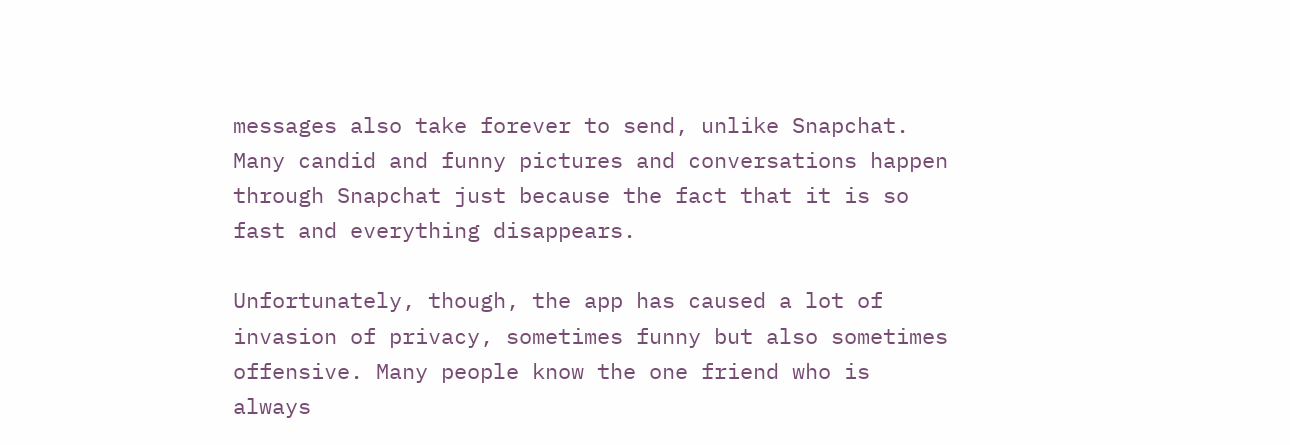messages also take forever to send, unlike Snapchat. Many candid and funny pictures and conversations happen through Snapchat just because the fact that it is so fast and everything disappears.

Unfortunately, though, the app has caused a lot of invasion of privacy, sometimes funny but also sometimes offensive. Many people know the one friend who is always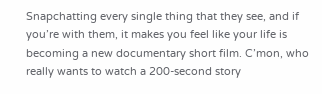Snapchatting every single thing that they see, and if you’re with them, it makes you feel like your life is becoming a new documentary short film. C’mon, who really wants to watch a 200-second story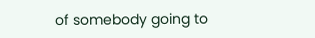of somebody going to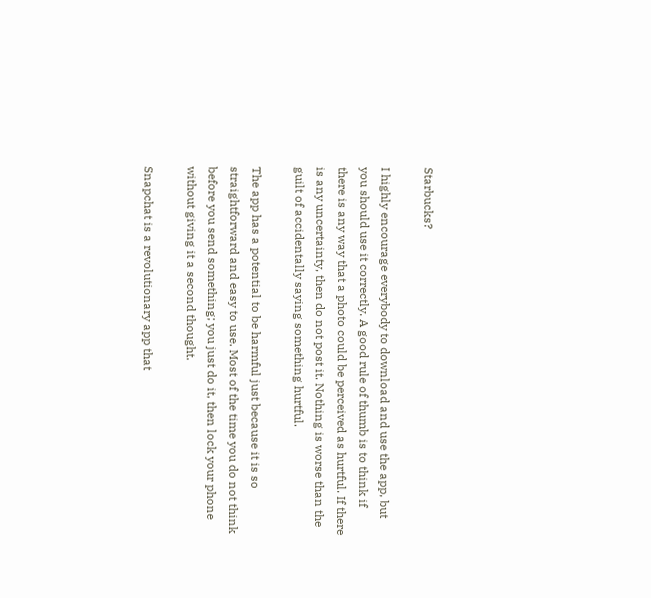Starbucks?

I highly encourage everybody to download and use the app, but you should use it correctly. A good rule of thumb is to think if there is any way that a photo could be perceived as hurtful. If there is any uncertainty, then do not post it. Nothing is worse than the guilt of accidentally saying something hurtful.

The app has a potential to be harmful just because it is so straightforward and easy to use. Most of the time you do not think before you send something; you just do it, then lock your phone without giving it a second thought.

Snapchat is a revolutionary app that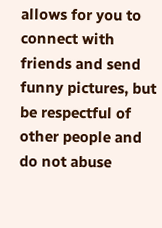allows for you to connect with friends and send funny pictures, but be respectful of other people and do not abuse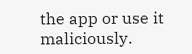the app or use it maliciously.